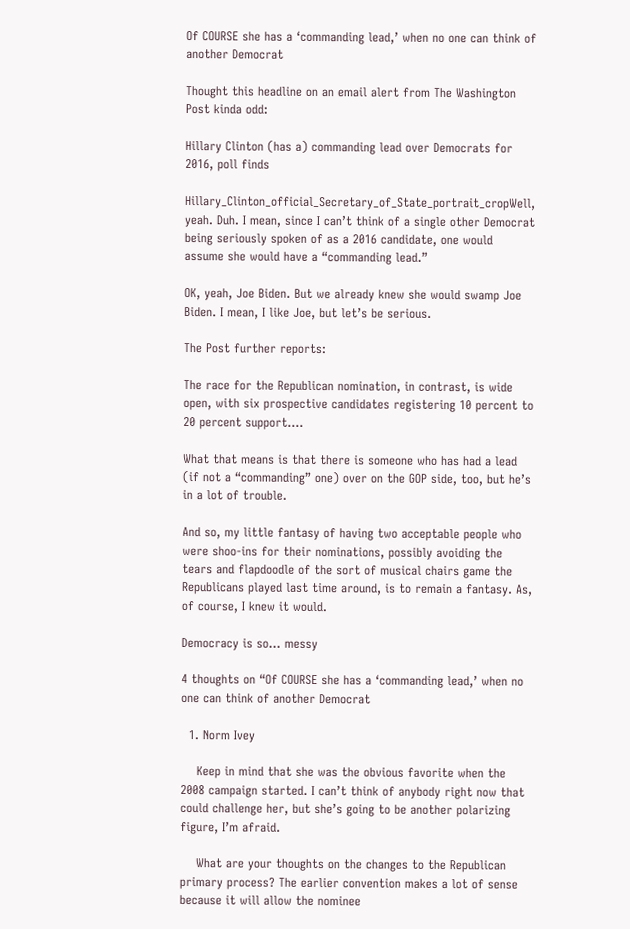Of COURSE she has a ‘commanding lead,’ when no one can think of another Democrat

Thought this headline on an email alert from The Washington Post kinda odd:

Hillary Clinton (has a) commanding lead over Democrats for 2016, poll finds

Hillary_Clinton_official_Secretary_of_State_portrait_cropWell, yeah. Duh. I mean, since I can’t think of a single other Democrat being seriously spoken of as a 2016 candidate, one would assume she would have a “commanding lead.”

OK, yeah, Joe Biden. But we already knew she would swamp Joe Biden. I mean, I like Joe, but let’s be serious.

The Post further reports:

The race for the Republican nomination, in contrast, is wide open, with six prospective candidates registering 10 percent to 20 percent support….

What that means is that there is someone who has had a lead (if not a “commanding” one) over on the GOP side, too, but he’s in a lot of trouble.

And so, my little fantasy of having two acceptable people who were shoo-ins for their nominations, possibly avoiding the tears and flapdoodle of the sort of musical chairs game the Republicans played last time around, is to remain a fantasy. As, of course, I knew it would.

Democracy is so… messy

4 thoughts on “Of COURSE she has a ‘commanding lead,’ when no one can think of another Democrat

  1. Norm Ivey

    Keep in mind that she was the obvious favorite when the 2008 campaign started. I can’t think of anybody right now that could challenge her, but she’s going to be another polarizing figure, I’m afraid.

    What are your thoughts on the changes to the Republican primary process? The earlier convention makes a lot of sense because it will allow the nominee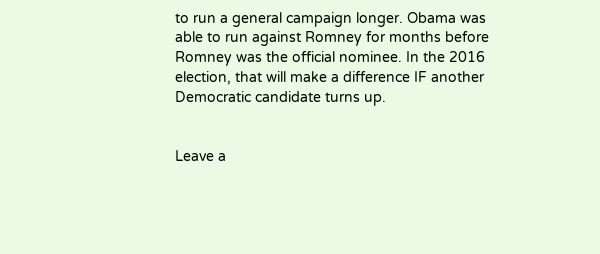to run a general campaign longer. Obama was able to run against Romney for months before Romney was the official nominee. In the 2016 election, that will make a difference IF another Democratic candidate turns up.


Leave a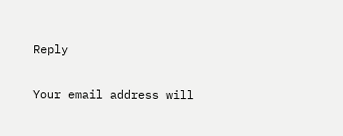Reply

Your email address will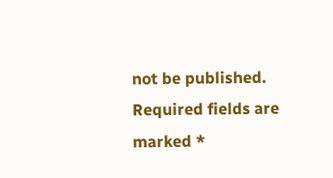not be published. Required fields are marked *